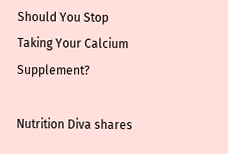Should You Stop Taking Your Calcium Supplement?

Nutrition Diva shares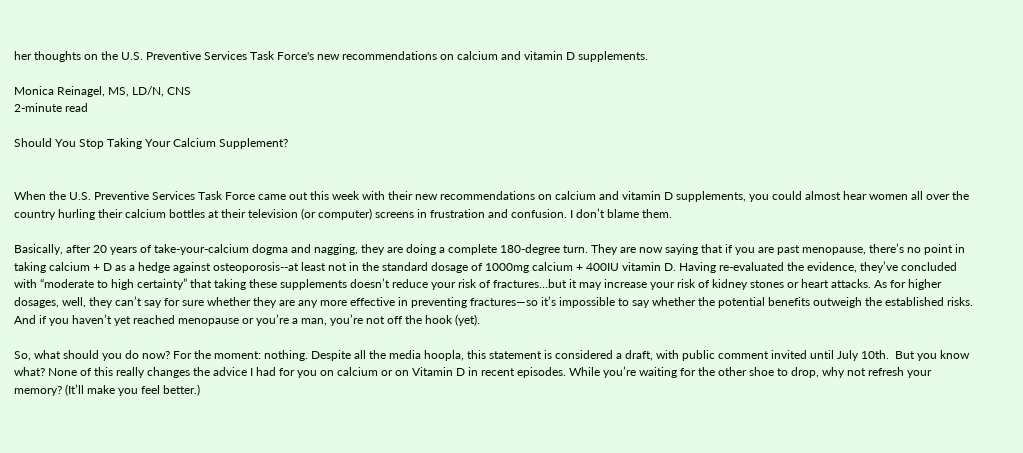her thoughts on the U.S. Preventive Services Task Force's new recommendations on calcium and vitamin D supplements.

Monica Reinagel, MS, LD/N, CNS
2-minute read

Should You Stop Taking Your Calcium Supplement?


When the U.S. Preventive Services Task Force came out this week with their new recommendations on calcium and vitamin D supplements, you could almost hear women all over the country hurling their calcium bottles at their television (or computer) screens in frustration and confusion. I don’t blame them.

Basically, after 20 years of take-your-calcium dogma and nagging, they are doing a complete 180-degree turn. They are now saying that if you are past menopause, there’s no point in taking calcium + D as a hedge against osteoporosis--at least not in the standard dosage of 1000mg calcium + 400IU vitamin D. Having re-evaluated the evidence, they’ve concluded with “moderate to high certainty” that taking these supplements doesn’t reduce your risk of fractures…but it may increase your risk of kidney stones or heart attacks. As for higher dosages, well, they can’t say for sure whether they are any more effective in preventing fractures—so it’s impossible to say whether the potential benefits outweigh the established risks. And if you haven’t yet reached menopause or you’re a man, you’re not off the hook (yet).

So, what should you do now? For the moment: nothing. Despite all the media hoopla, this statement is considered a draft, with public comment invited until July 10th.  But you know what? None of this really changes the advice I had for you on calcium or on Vitamin D in recent episodes. While you’re waiting for the other shoe to drop, why not refresh your memory? (It’ll make you feel better.)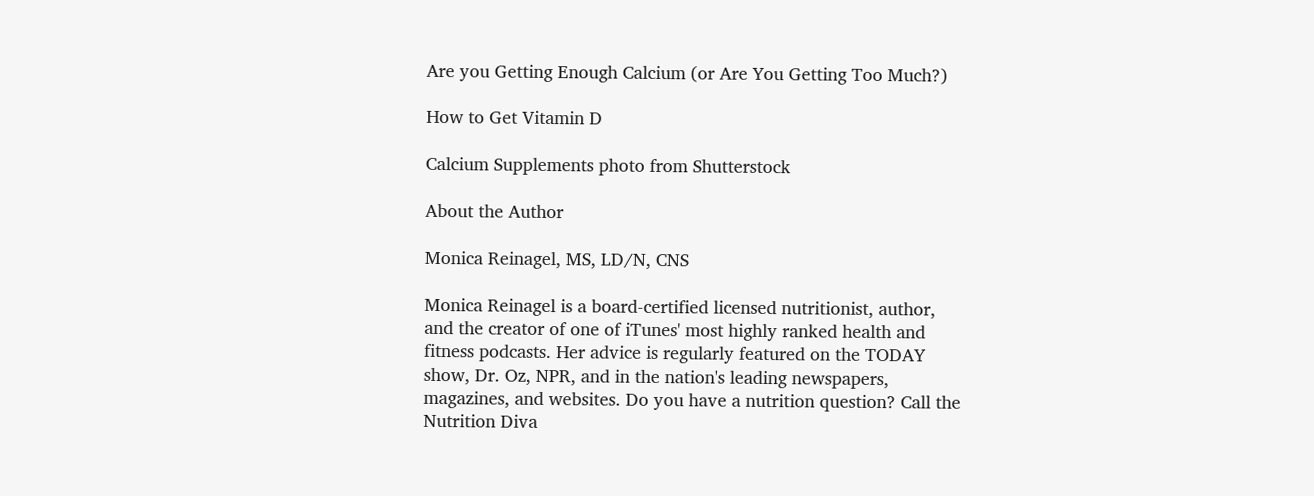Are you Getting Enough Calcium (or Are You Getting Too Much?)

How to Get Vitamin D

Calcium Supplements photo from Shutterstock

About the Author

Monica Reinagel, MS, LD/N, CNS

Monica Reinagel is a board-certified licensed nutritionist, author, and the creator of one of iTunes' most highly ranked health and fitness podcasts. Her advice is regularly featured on the TODAY show, Dr. Oz, NPR, and in the nation's leading newspapers, magazines, and websites. Do you have a nutrition question? Call the Nutrition Diva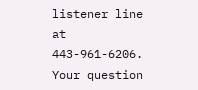listener line at 443-961-6206. Your question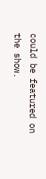could be featured on the show.